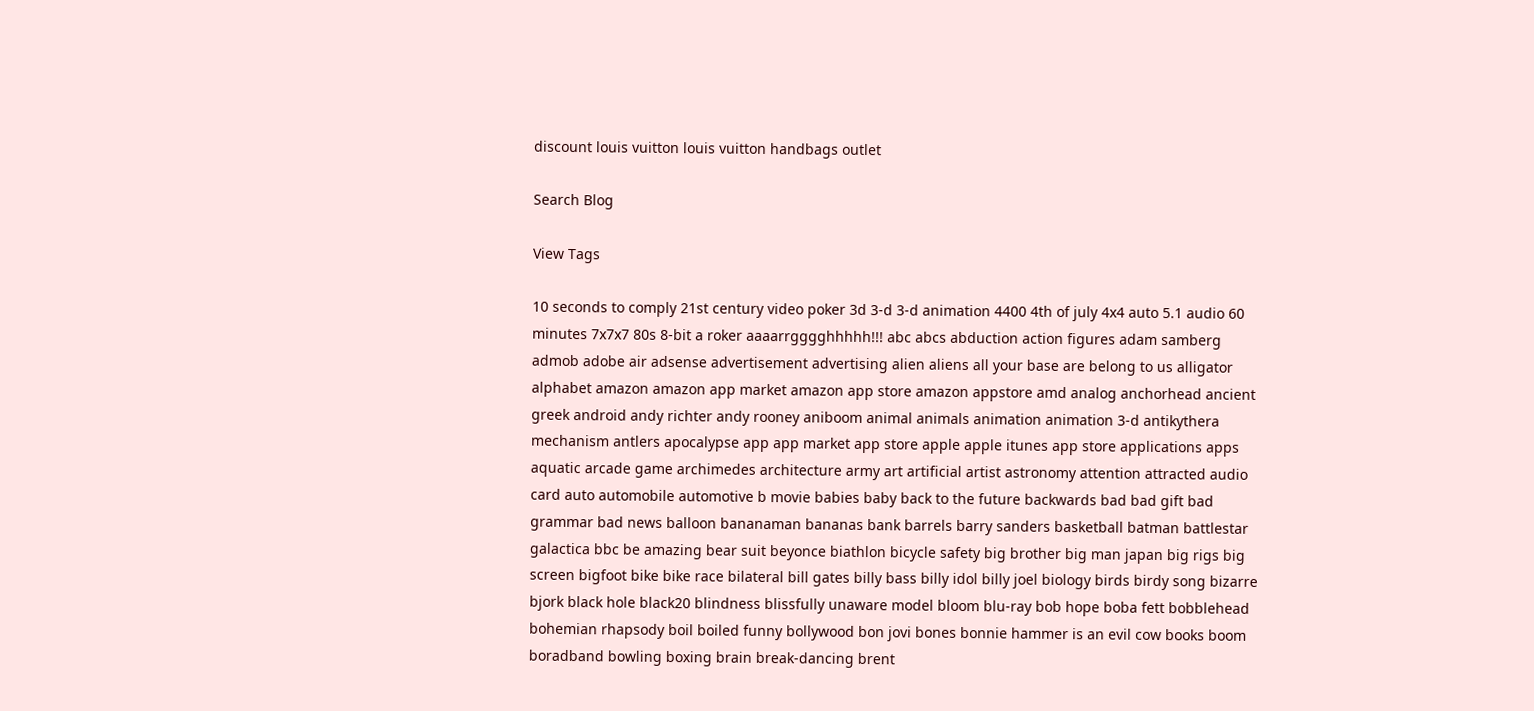discount louis vuitton louis vuitton handbags outlet

Search Blog

View Tags

10 seconds to comply 21st century video poker 3d 3-d 3-d animation 4400 4th of july 4x4 auto 5.1 audio 60 minutes 7x7x7 80s 8-bit a roker aaaarrgggghhhhh!!! abc abcs abduction action figures adam samberg admob adobe air adsense advertisement advertising alien aliens all your base are belong to us alligator alphabet amazon amazon app market amazon app store amazon appstore amd analog anchorhead ancient greek android andy richter andy rooney aniboom animal animals animation animation 3-d antikythera mechanism antlers apocalypse app app market app store apple apple itunes app store applications apps aquatic arcade game archimedes architecture army art artificial artist astronomy attention attracted audio card auto automobile automotive b movie babies baby back to the future backwards bad bad gift bad grammar bad news balloon bananaman bananas bank barrels barry sanders basketball batman battlestar galactica bbc be amazing bear suit beyonce biathlon bicycle safety big brother big man japan big rigs big screen bigfoot bike bike race bilateral bill gates billy bass billy idol billy joel biology birds birdy song bizarre bjork black hole black20 blindness blissfully unaware model bloom blu-ray bob hope boba fett bobblehead bohemian rhapsody boil boiled funny bollywood bon jovi bones bonnie hammer is an evil cow books boom boradband bowling boxing brain break-dancing brent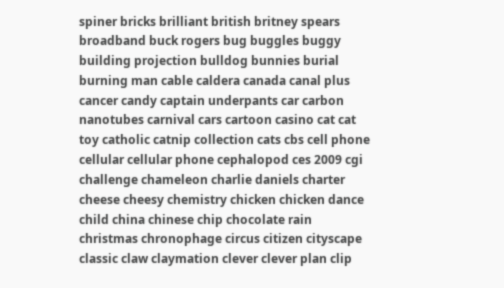spiner bricks brilliant british britney spears broadband buck rogers bug buggles buggy building projection bulldog bunnies burial burning man cable caldera canada canal plus cancer candy captain underpants car carbon nanotubes carnival cars cartoon casino cat cat toy catholic catnip collection cats cbs cell phone cellular cellular phone cephalopod ces 2009 cgi challenge chameleon charlie daniels charter cheese cheesy chemistry chicken chicken dance child china chinese chip chocolate rain christmas chronophage circus citizen cityscape classic claw claymation clever clever plan clip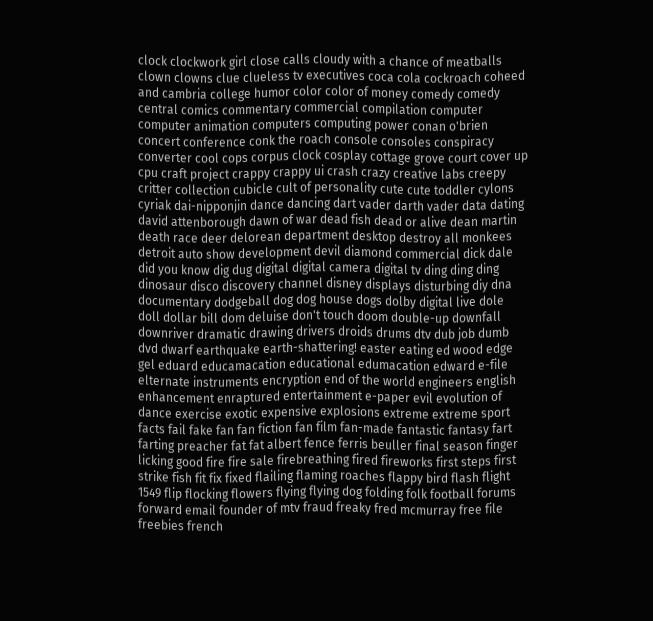clock clockwork girl close calls cloudy with a chance of meatballs clown clowns clue clueless tv executives coca cola cockroach coheed and cambria college humor color color of money comedy comedy central comics commentary commercial compilation computer computer animation computers computing power conan o'brien concert conference conk the roach console consoles conspiracy converter cool cops corpus clock cosplay cottage grove court cover up cpu craft project crappy crappy ui crash crazy creative labs creepy critter collection cubicle cult of personality cute cute toddler cylons cyriak dai-nipponjin dance dancing dart vader darth vader data dating david attenborough dawn of war dead fish dead or alive dean martin death race deer delorean department desktop destroy all monkees detroit auto show development devil diamond commercial dick dale did you know dig dug digital digital camera digital tv ding ding ding dinosaur disco discovery channel disney displays disturbing diy dna documentary dodgeball dog dog house dogs dolby digital live dole doll dollar bill dom deluise don't touch doom double-up downfall downriver dramatic drawing drivers droids drums dtv dub job dumb dvd dwarf earthquake earth-shattering! easter eating ed wood edge gel eduard educamacation educational edumacation edward e-file elternate instruments encryption end of the world engineers english enhancement enraptured entertainment e-paper evil evolution of dance exercise exotic expensive explosions extreme extreme sport facts fail fake fan fan fiction fan film fan-made fantastic fantasy fart farting preacher fat fat albert fence ferris beuller final season finger licking good fire fire sale firebreathing fired fireworks first steps first strike fish fit fix fixed flailing flaming roaches flappy bird flash flight 1549 flip flocking flowers flying flying dog folding folk football forums forward email founder of mtv fraud freaky fred mcmurray free file freebies french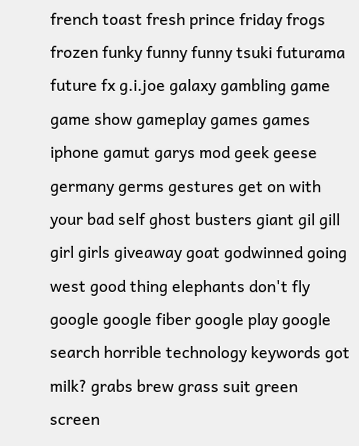french toast fresh prince friday frogs frozen funky funny funny tsuki futurama future fx g.i.joe galaxy gambling game game show gameplay games games iphone gamut garys mod geek geese germany germs gestures get on with your bad self ghost busters giant gil gill girl girls giveaway goat godwinned going west good thing elephants don't fly google google fiber google play google search horrible technology keywords got milk? grabs brew grass suit green screen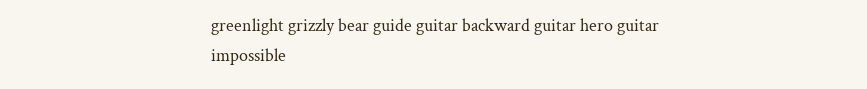greenlight grizzly bear guide guitar backward guitar hero guitar impossible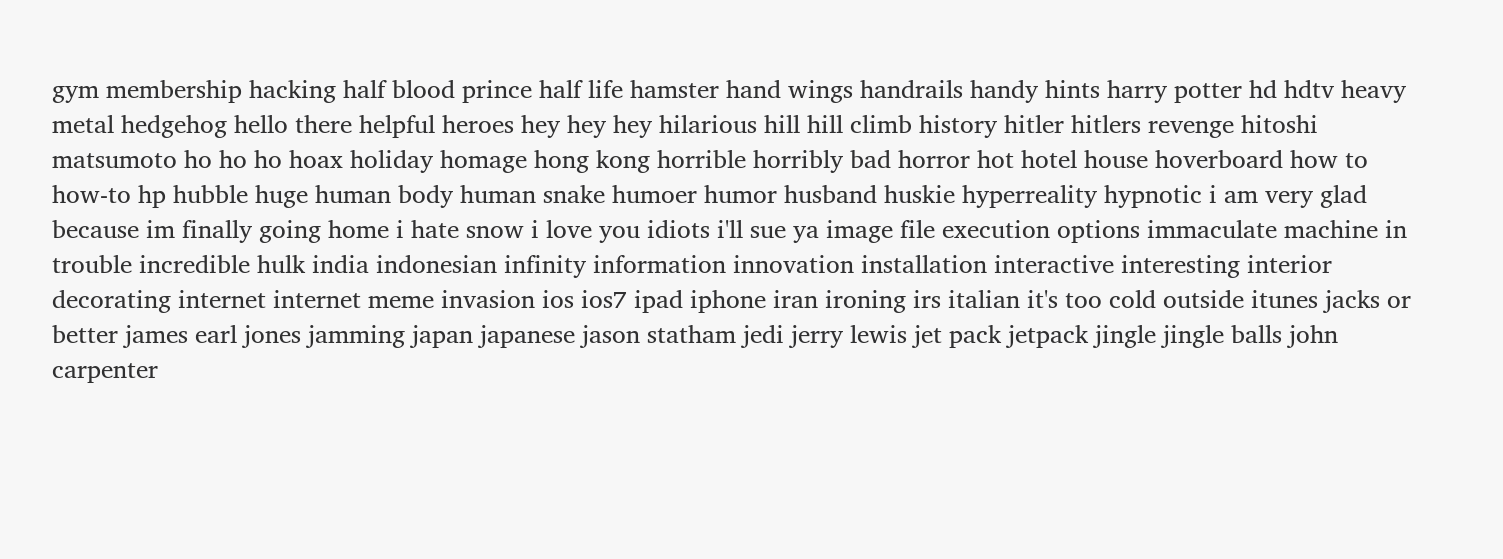gym membership hacking half blood prince half life hamster hand wings handrails handy hints harry potter hd hdtv heavy metal hedgehog hello there helpful heroes hey hey hey hilarious hill hill climb history hitler hitlers revenge hitoshi matsumoto ho ho ho hoax holiday homage hong kong horrible horribly bad horror hot hotel house hoverboard how to how-to hp hubble huge human body human snake humoer humor husband huskie hyperreality hypnotic i am very glad because im finally going home i hate snow i love you idiots i'll sue ya image file execution options immaculate machine in trouble incredible hulk india indonesian infinity information innovation installation interactive interesting interior decorating internet internet meme invasion ios ios7 ipad iphone iran ironing irs italian it's too cold outside itunes jacks or better james earl jones jamming japan japanese jason statham jedi jerry lewis jet pack jetpack jingle jingle balls john carpenter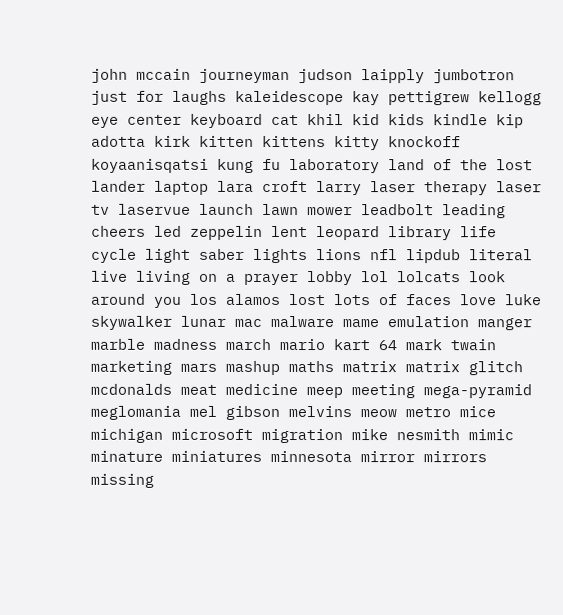john mccain journeyman judson laipply jumbotron just for laughs kaleidescope kay pettigrew kellogg eye center keyboard cat khil kid kids kindle kip adotta kirk kitten kittens kitty knockoff koyaanisqatsi kung fu laboratory land of the lost lander laptop lara croft larry laser therapy laser tv laservue launch lawn mower leadbolt leading cheers led zeppelin lent leopard library life cycle light saber lights lions nfl lipdub literal live living on a prayer lobby lol lolcats look around you los alamos lost lots of faces love luke skywalker lunar mac malware mame emulation manger marble madness march mario kart 64 mark twain marketing mars mashup maths matrix matrix glitch mcdonalds meat medicine meep meeting mega-pyramid meglomania mel gibson melvins meow metro mice michigan microsoft migration mike nesmith mimic minature miniatures minnesota mirror mirrors missing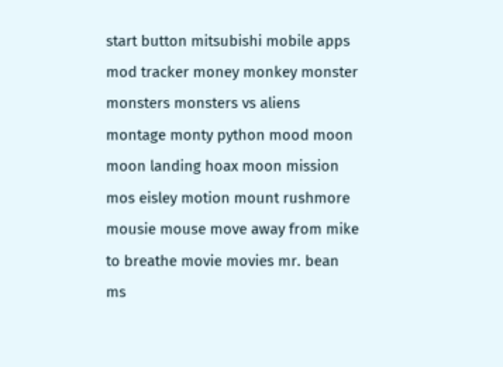start button mitsubishi mobile apps mod tracker money monkey monster monsters monsters vs aliens montage monty python mood moon moon landing hoax moon mission mos eisley motion mount rushmore mousie mouse move away from mike to breathe movie movies mr. bean ms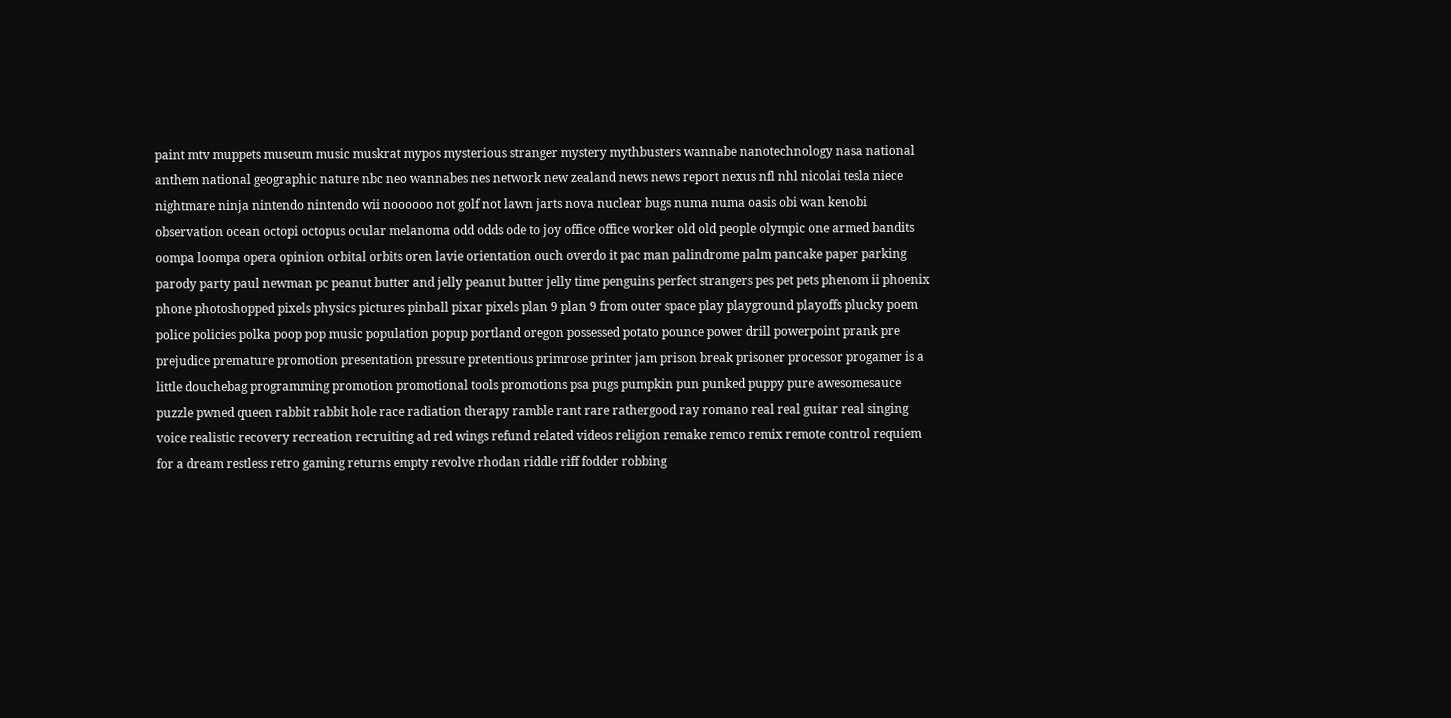paint mtv muppets museum music muskrat mypos mysterious stranger mystery mythbusters wannabe nanotechnology nasa national anthem national geographic nature nbc neo wannabes nes network new zealand news news report nexus nfl nhl nicolai tesla niece nightmare ninja nintendo nintendo wii noooooo not golf not lawn jarts nova nuclear bugs numa numa oasis obi wan kenobi observation ocean octopi octopus ocular melanoma odd odds ode to joy office office worker old old people olympic one armed bandits oompa loompa opera opinion orbital orbits oren lavie orientation ouch overdo it pac man palindrome palm pancake paper parking parody party paul newman pc peanut butter and jelly peanut butter jelly time penguins perfect strangers pes pet pets phenom ii phoenix phone photoshopped pixels physics pictures pinball pixar pixels plan 9 plan 9 from outer space play playground playoffs plucky poem police policies polka poop pop music population popup portland oregon possessed potato pounce power drill powerpoint prank pre prejudice premature promotion presentation pressure pretentious primrose printer jam prison break prisoner processor progamer is a little douchebag programming promotion promotional tools promotions psa pugs pumpkin pun punked puppy pure awesomesauce puzzle pwned queen rabbit rabbit hole race radiation therapy ramble rant rare rathergood ray romano real real guitar real singing voice realistic recovery recreation recruiting ad red wings refund related videos religion remake remco remix remote control requiem for a dream restless retro gaming returns empty revolve rhodan riddle riff fodder robbing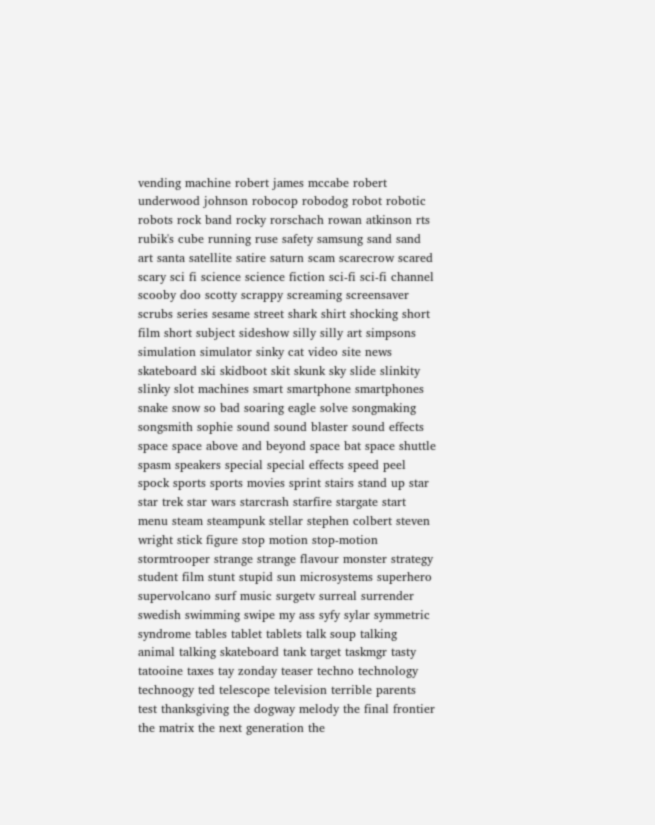vending machine robert james mccabe robert underwood johnson robocop robodog robot robotic robots rock band rocky rorschach rowan atkinson rts rubik's cube running ruse safety samsung sand sand art santa satellite satire saturn scam scarecrow scared scary sci fi science science fiction sci-fi sci-fi channel scooby doo scotty scrappy screaming screensaver scrubs series sesame street shark shirt shocking short film short subject sideshow silly silly art simpsons simulation simulator sinky cat video site news skateboard ski skidboot skit skunk sky slide slinkity slinky slot machines smart smartphone smartphones snake snow so bad soaring eagle solve songmaking songsmith sophie sound sound blaster sound effects space space above and beyond space bat space shuttle spasm speakers special special effects speed peel spock sports sports movies sprint stairs stand up star star trek star wars starcrash starfire stargate start menu steam steampunk stellar stephen colbert steven wright stick figure stop motion stop-motion stormtrooper strange strange flavour monster strategy student film stunt stupid sun microsystems superhero supervolcano surf music surgetv surreal surrender swedish swimming swipe my ass syfy sylar symmetric syndrome tables tablet tablets talk soup talking animal talking skateboard tank target taskmgr tasty tatooine taxes tay zonday teaser techno technology technoogy ted telescope television terrible parents test thanksgiving the dogway melody the final frontier the matrix the next generation the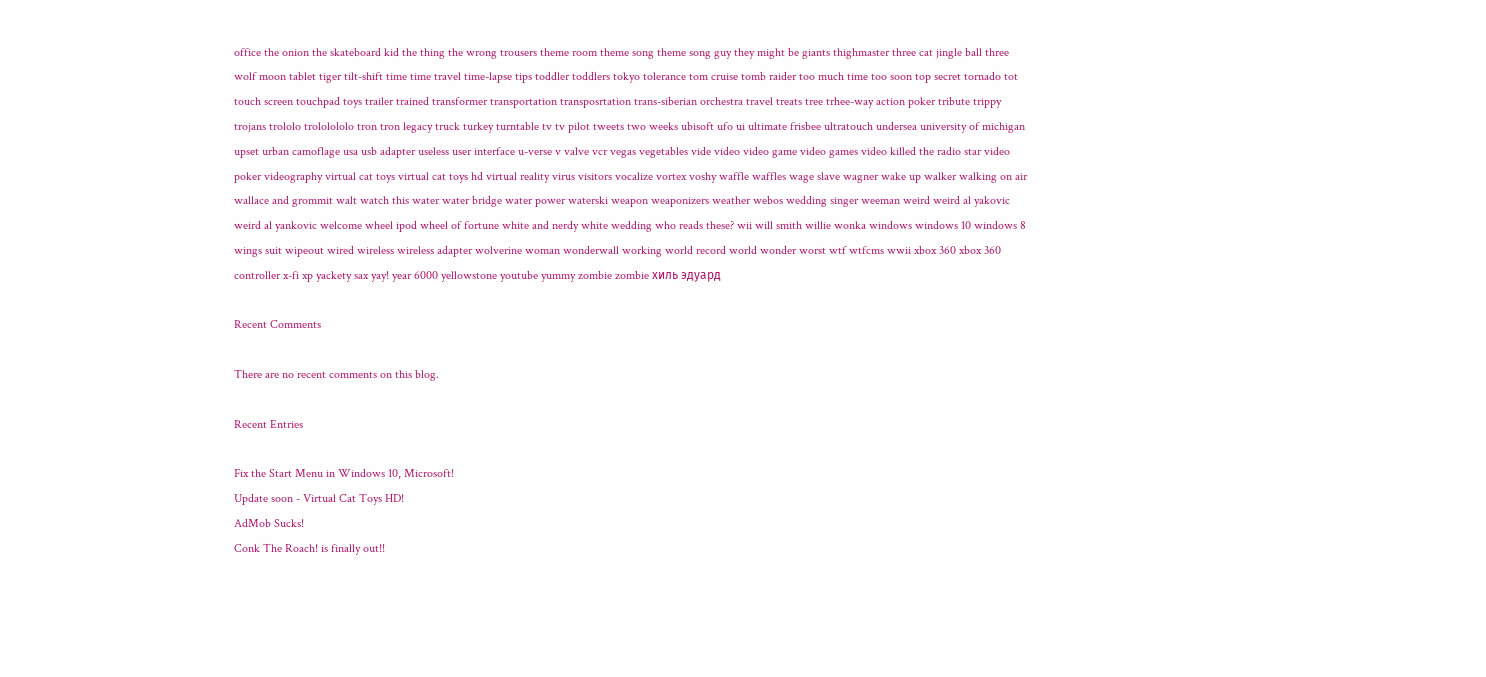office the onion the skateboard kid the thing the wrong trousers theme room theme song theme song guy they might be giants thighmaster three cat jingle ball three wolf moon tablet tiger tilt-shift time time travel time-lapse tips toddler toddlers tokyo tolerance tom cruise tomb raider too much time too soon top secret tornado tot touch screen touchpad toys trailer trained transformer transportation transposrtation trans-siberian orchestra travel treats tree trhee-way action poker tribute trippy trojans trololo trololololo tron tron legacy truck turkey turntable tv tv pilot tweets two weeks ubisoft ufo ui ultimate frisbee ultratouch undersea university of michigan upset urban camoflage usa usb adapter useless user interface u-verse v valve vcr vegas vegetables vide video video game video games video killed the radio star video poker videography virtual cat toys virtual cat toys hd virtual reality virus visitors vocalize vortex voshy waffle waffles wage slave wagner wake up walker walking on air wallace and grommit walt watch this water water bridge water power waterski weapon weaponizers weather webos wedding singer weeman weird weird al yakovic weird al yankovic welcome wheel ipod wheel of fortune white and nerdy white wedding who reads these? wii will smith willie wonka windows windows 10 windows 8 wings suit wipeout wired wireless wireless adapter wolverine woman wonderwall working world record world wonder worst wtf wtfcms wwii xbox 360 xbox 360 controller x-fi xp yackety sax yay! year 6000 yellowstone youtube yummy zombie zombie хиль эдуард

Recent Comments

There are no recent comments on this blog.

Recent Entries

Fix the Start Menu in Windows 10, Microsoft!
Update soon - Virtual Cat Toys HD!
AdMob Sucks!
Conk The Roach! is finally out!!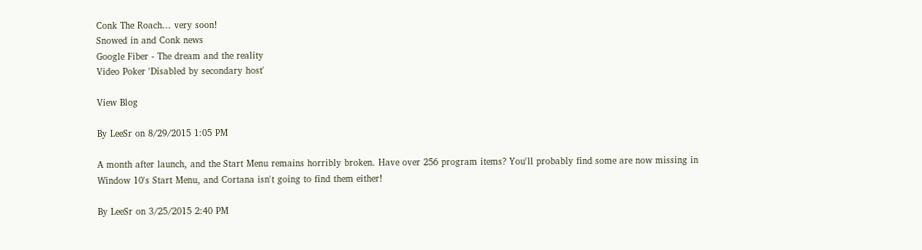Conk The Roach... very soon!
Snowed in and Conk news
Google Fiber - The dream and the reality
Video Poker 'Disabled by secondary host'

View Blog

By LeeSr on 8/29/2015 1:05 PM

A month after launch, and the Start Menu remains horribly broken. Have over 256 program items? You'll probably find some are now missing in Window 10's Start Menu, and Cortana isn't going to find them either!

By LeeSr on 3/25/2015 2:40 PM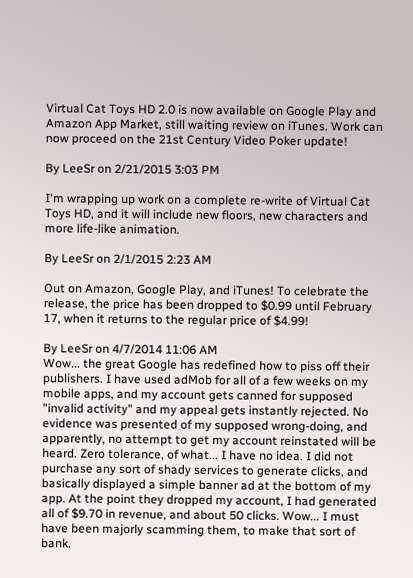Virtual Cat Toys HD 2.0 is now available on Google Play and Amazon App Market, still waiting review on iTunes. Work can now proceed on the 21st Century Video Poker update!

By LeeSr on 2/21/2015 3:03 PM

I'm wrapping up work on a complete re-write of Virtual Cat Toys HD, and it will include new floors, new characters and more life-like animation.

By LeeSr on 2/1/2015 2:23 AM

Out on Amazon, Google Play, and iTunes! To celebrate the release, the price has been dropped to $0.99 until February 17, when it returns to the regular price of $4.99!

By LeeSr on 4/7/2014 11:06 AM
Wow... the great Google has redefined how to piss off their publishers. I have used adMob for all of a few weeks on my mobile apps, and my account gets canned for supposed "invalid activity" and my appeal gets instantly rejected. No evidence was presented of my supposed wrong-doing, and apparently, no attempt to get my account reinstated will be heard. Zero tolerance, of what... I have no idea. I did not purchase any sort of shady services to generate clicks, and basically displayed a simple banner ad at the bottom of my app. At the point they dropped my account, I had generated all of $9.70 in revenue, and about 50 clicks. Wow... I must have been majorly scamming them, to make that sort of bank.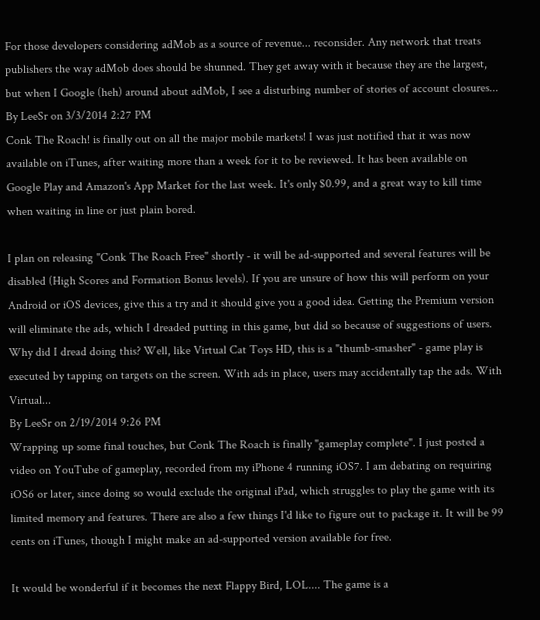For those developers considering adMob as a source of revenue... reconsider. Any network that treats publishers the way adMob does should be shunned. They get away with it because they are the largest, but when I Google (heh) around about adMob, I see a disturbing number of stories of account closures...
By LeeSr on 3/3/2014 2:27 PM
Conk The Roach! is finally out on all the major mobile markets! I was just notified that it was now available on iTunes, after waiting more than a week for it to be reviewed. It has been available on Google Play and Amazon's App Market for the last week. It's only $0.99, and a great way to kill time when waiting in line or just plain bored.

I plan on releasing "Conk The Roach Free" shortly - it will be ad-supported and several features will be disabled (High Scores and Formation Bonus levels). If you are unsure of how this will perform on your Android or iOS devices, give this a try and it should give you a good idea. Getting the Premium version will eliminate the ads, which I dreaded putting in this game, but did so because of suggestions of users. Why did I dread doing this? Well, like Virtual Cat Toys HD, this is a "thumb-smasher" - game play is executed by tapping on targets on the screen. With ads in place, users may accidentally tap the ads. With Virtual...
By LeeSr on 2/19/2014 9:26 PM
Wrapping up some final touches, but Conk The Roach is finally "gameplay complete". I just posted a video on YouTube of gameplay, recorded from my iPhone 4 running iOS7. I am debating on requiring iOS6 or later, since doing so would exclude the original iPad, which struggles to play the game with its limited memory and features. There are also a few things I'd like to figure out to package it. It will be 99 cents on iTunes, though I might make an ad-supported version available for free.

It would be wonderful if it becomes the next Flappy Bird, LOL.... The game is a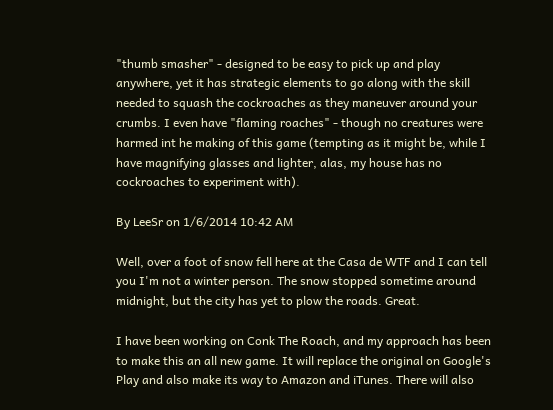"thumb smasher" - designed to be easy to pick up and play anywhere, yet it has strategic elements to go along with the skill needed to squash the cockroaches as they maneuver around your crumbs. I even have "flaming roaches" - though no creatures were harmed int he making of this game (tempting as it might be, while I have magnifying glasses and lighter, alas, my house has no cockroaches to experiment with).

By LeeSr on 1/6/2014 10:42 AM

Well, over a foot of snow fell here at the Casa de WTF and I can tell you I'm not a winter person. The snow stopped sometime around midnight, but the city has yet to plow the roads. Great.

I have been working on Conk The Roach, and my approach has been to make this an all new game. It will replace the original on Google's Play and also make its way to Amazon and iTunes. There will also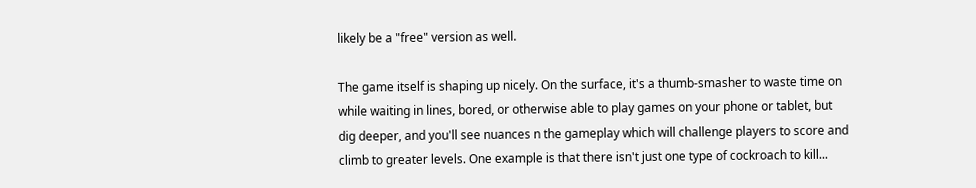likely be a "free" version as well.

The game itself is shaping up nicely. On the surface, it's a thumb-smasher to waste time on while waiting in lines, bored, or otherwise able to play games on your phone or tablet, but dig deeper, and you'll see nuances n the gameplay which will challenge players to score and climb to greater levels. One example is that there isn't just one type of cockroach to kill...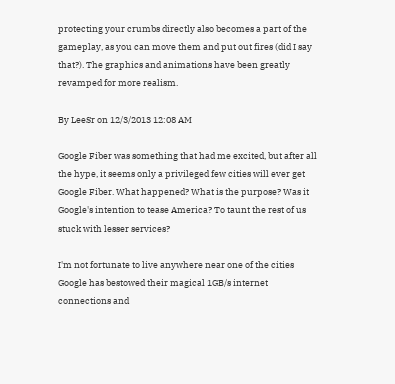protecting your crumbs directly also becomes a part of the gameplay, as you can move them and put out fires (did I say that?). The graphics and animations have been greatly revamped for more realism.

By LeeSr on 12/3/2013 12:08 AM

Google Fiber was something that had me excited, but after all the hype, it seems only a privileged few cities will ever get Google Fiber. What happened? What is the purpose? Was it Google's intention to tease America? To taunt the rest of us stuck with lesser services?

I'm not fortunate to live anywhere near one of the cities Google has bestowed their magical 1GB/s internet connections and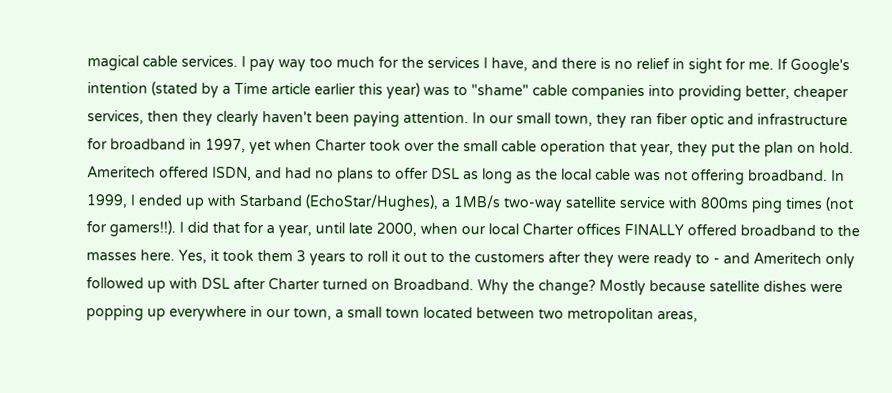magical cable services. I pay way too much for the services I have, and there is no relief in sight for me. If Google's intention (stated by a Time article earlier this year) was to "shame" cable companies into providing better, cheaper services, then they clearly haven't been paying attention. In our small town, they ran fiber optic and infrastructure for broadband in 1997, yet when Charter took over the small cable operation that year, they put the plan on hold. Ameritech offered ISDN, and had no plans to offer DSL as long as the local cable was not offering broadband. In 1999, I ended up with Starband (EchoStar/Hughes), a 1MB/s two-way satellite service with 800ms ping times (not for gamers!!). I did that for a year, until late 2000, when our local Charter offices FINALLY offered broadband to the masses here. Yes, it took them 3 years to roll it out to the customers after they were ready to - and Ameritech only followed up with DSL after Charter turned on Broadband. Why the change? Mostly because satellite dishes were popping up everywhere in our town, a small town located between two metropolitan areas,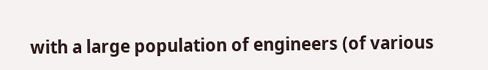with a large population of engineers (of various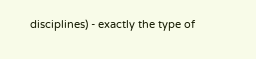disciplines) - exactly the type of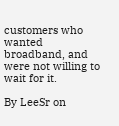customers who wanted broadband, and were not willing to wait for it.

By LeeSr on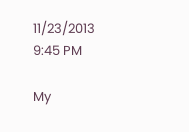11/23/2013 9:45 PM

My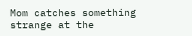Mom catches something strange at the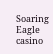Soaring Eagle casino